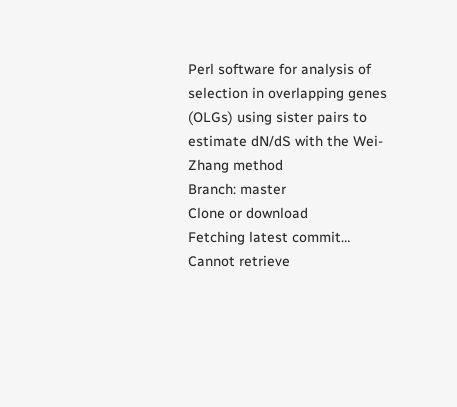Perl software for analysis of selection in overlapping genes (OLGs) using sister pairs to estimate dN/dS with the Wei-Zhang method
Branch: master
Clone or download
Fetching latest commit…
Cannot retrieve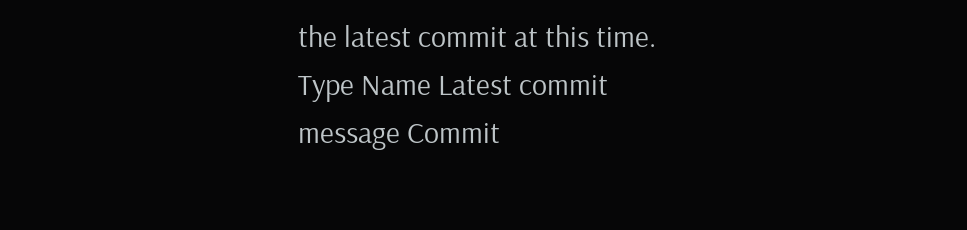the latest commit at this time.
Type Name Latest commit message Commit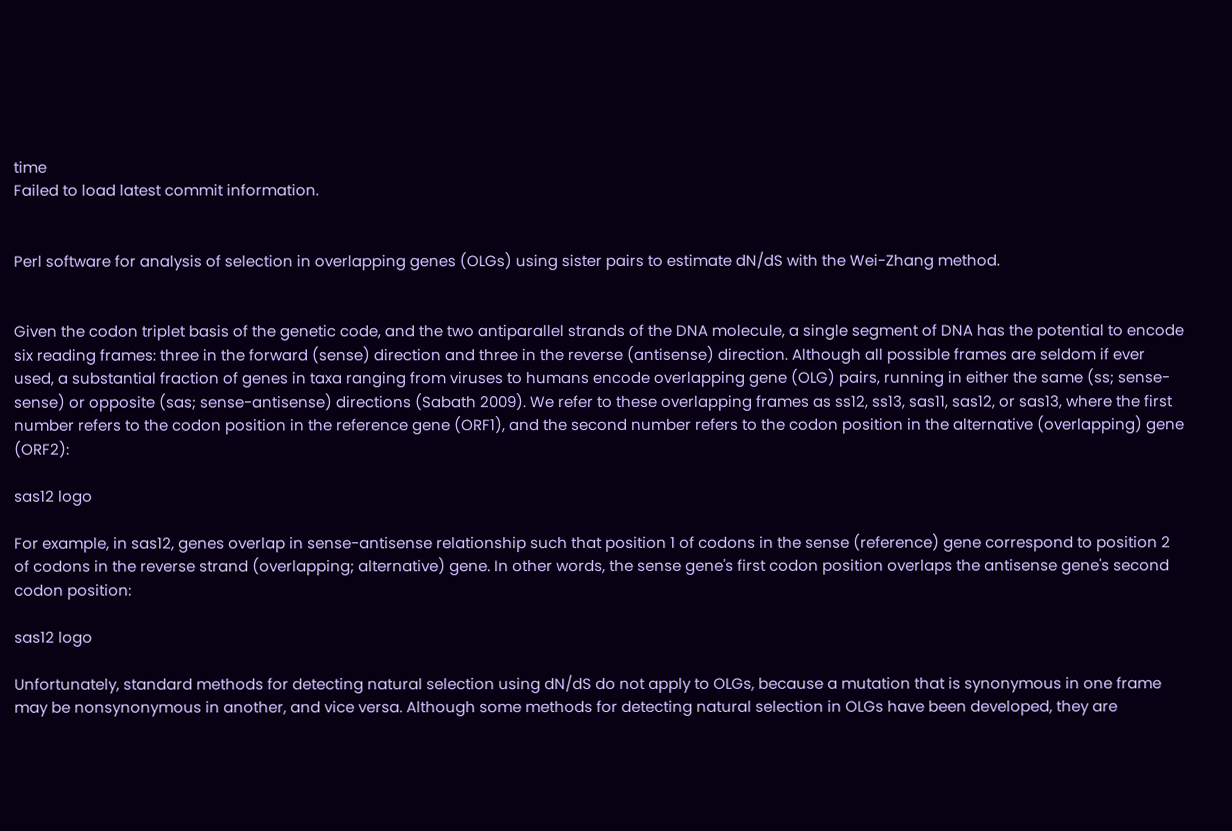time
Failed to load latest commit information.


Perl software for analysis of selection in overlapping genes (OLGs) using sister pairs to estimate dN/dS with the Wei-Zhang method.


Given the codon triplet basis of the genetic code, and the two antiparallel strands of the DNA molecule, a single segment of DNA has the potential to encode six reading frames: three in the forward (sense) direction and three in the reverse (antisense) direction. Although all possible frames are seldom if ever used, a substantial fraction of genes in taxa ranging from viruses to humans encode overlapping gene (OLG) pairs, running in either the same (ss; sense-sense) or opposite (sas; sense-antisense) directions (Sabath 2009). We refer to these overlapping frames as ss12, ss13, sas11, sas12, or sas13, where the first number refers to the codon position in the reference gene (ORF1), and the second number refers to the codon position in the alternative (overlapping) gene (ORF2):

sas12 logo

For example, in sas12, genes overlap in sense-antisense relationship such that position 1 of codons in the sense (reference) gene correspond to position 2 of codons in the reverse strand (overlapping; alternative) gene. In other words, the sense gene's first codon position overlaps the antisense gene's second codon position:

sas12 logo

Unfortunately, standard methods for detecting natural selection using dN/dS do not apply to OLGs, because a mutation that is synonymous in one frame may be nonsynonymous in another, and vice versa. Although some methods for detecting natural selection in OLGs have been developed, they are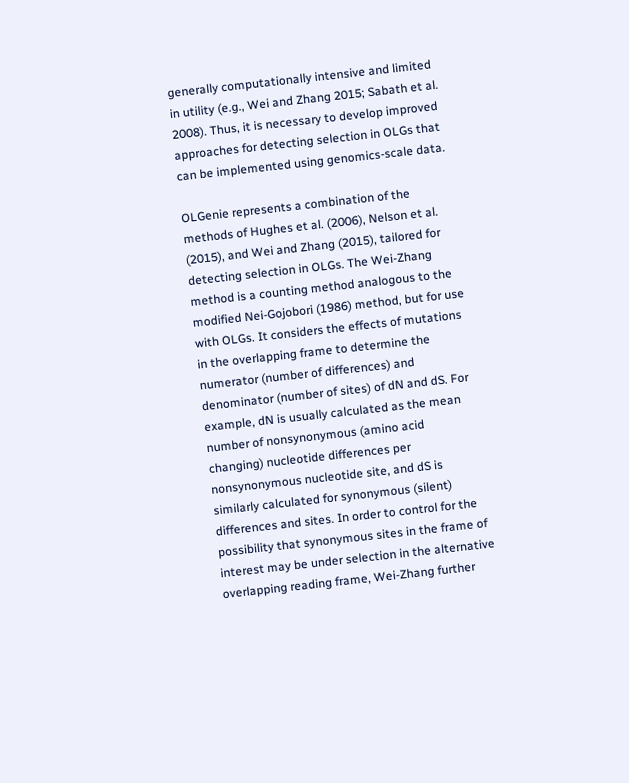generally computationally intensive and limited in utility (e.g., Wei and Zhang 2015; Sabath et al. 2008). Thus, it is necessary to develop improved approaches for detecting selection in OLGs that can be implemented using genomics-scale data.

OLGenie represents a combination of the methods of Hughes et al. (2006), Nelson et al. (2015), and Wei and Zhang (2015), tailored for detecting selection in OLGs. The Wei-Zhang method is a counting method analogous to the modified Nei-Gojobori (1986) method, but for use with OLGs. It considers the effects of mutations in the overlapping frame to determine the numerator (number of differences) and denominator (number of sites) of dN and dS. For example, dN is usually calculated as the mean number of nonsynonymous (amino acid changing) nucleotide differences per nonsynonymous nucleotide site, and dS is similarly calculated for synonymous (silent) differences and sites. In order to control for the possibility that synonymous sites in the frame of interest may be under selection in the alternative overlapping reading frame, Wei-Zhang further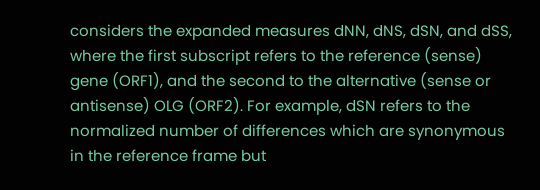considers the expanded measures dNN, dNS, dSN, and dSS, where the first subscript refers to the reference (sense) gene (ORF1), and the second to the alternative (sense or antisense) OLG (ORF2). For example, dSN refers to the normalized number of differences which are synonymous in the reference frame but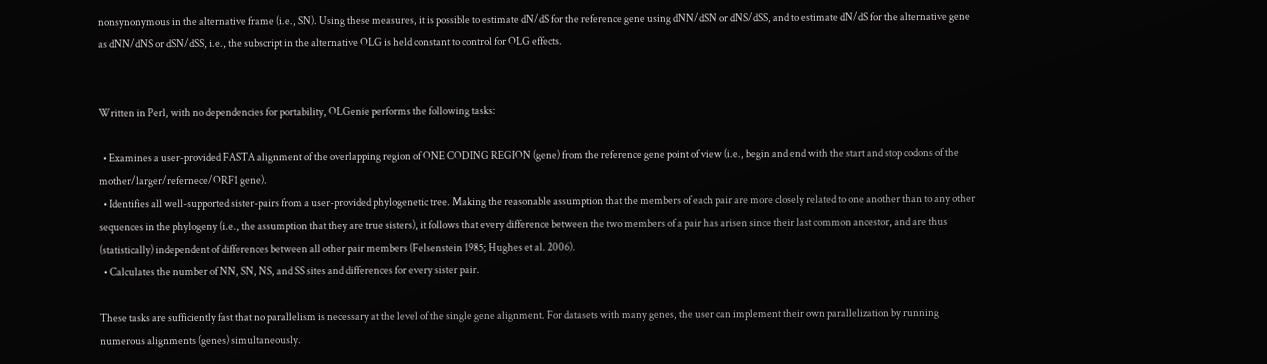nonsynonymous in the alternative frame (i.e., SN). Using these measures, it is possible to estimate dN/dS for the reference gene using dNN/dSN or dNS/dSS, and to estimate dN/dS for the alternative gene as dNN/dNS or dSN/dSS, i.e., the subscript in the alternative OLG is held constant to control for OLG effects.


Written in Perl, with no dependencies for portability, OLGenie performs the following tasks:

  • Examines a user-provided FASTA alignment of the overlapping region of ONE CODING REGION (gene) from the reference gene point of view (i.e., begin and end with the start and stop codons of the mother/larger/refernece/ORF1 gene).
  • Identifies all well-supported sister-pairs from a user-provided phylogenetic tree. Making the reasonable assumption that the members of each pair are more closely related to one another than to any other sequences in the phylogeny (i.e., the assumption that they are true sisters), it follows that every difference between the two members of a pair has arisen since their last common ancestor, and are thus (statistically) independent of differences between all other pair members (Felsenstein 1985; Hughes et al. 2006).
  • Calculates the number of NN, SN, NS, and SS sites and differences for every sister pair.

These tasks are sufficiently fast that no parallelism is necessary at the level of the single gene alignment. For datasets with many genes, the user can implement their own parallelization by running numerous alignments (genes) simultaneously.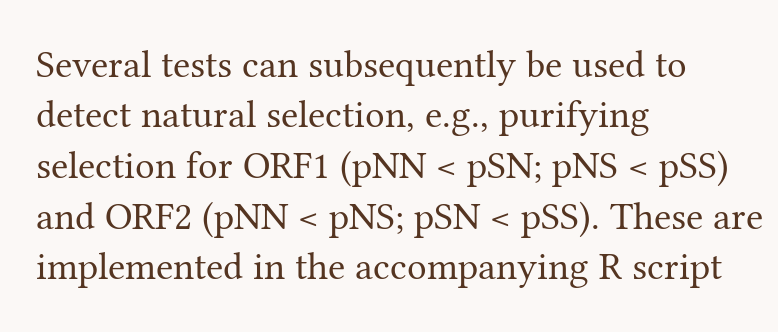Several tests can subsequently be used to detect natural selection, e.g., purifying selection for ORF1 (pNN < pSN; pNS < pSS) and ORF2 (pNN < pNS; pSN < pSS). These are implemented in the accompanying R script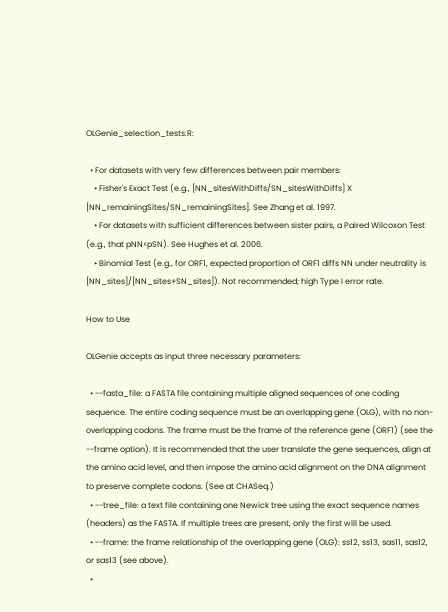OLGenie_selection_tests.R:

  • For datasets with very few differences between pair members:
    • Fisher's Exact Test (e.g., [NN_sitesWithDiffs/SN_sitesWithDiffs] X [NN_remainingSites/SN_remainingSites]. See Zhang et al. 1997.
    • For datasets with sufficient differences between sister pairs, a Paired Wilcoxon Test (e.g., that pNN<pSN). See Hughes et al. 2006.
    • Binomial Test (e.g., for ORF1, expected proportion of ORF1 diffs NN under neutrality is [NN_sites]/[NN_sites+SN_sites]). Not recommended; high Type I error rate.

How to Use

OLGenie accepts as input three necessary parameters:

  • --fasta_file: a FASTA file containing multiple aligned sequences of one coding sequence. The entire coding sequence must be an overlapping gene (OLG), with no non-overlapping codons. The frame must be the frame of the reference gene (ORF1) (see the --frame option). It is recommended that the user translate the gene sequences, align at the amino acid level, and then impose the amino acid alignment on the DNA alignment to preserve complete codons. (See at CHASeq.)
  • --tree_file: a text file containing one Newick tree using the exact sequence names (headers) as the FASTA. If multiple trees are present, only the first will be used.
  • --frame: the frame relationship of the overlapping gene (OLG): ss12, ss13, sas11, sas12, or sas13 (see above).
  •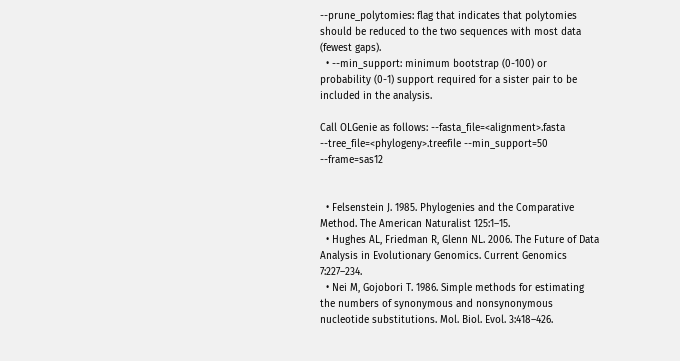--prune_polytomies: flag that indicates that polytomies should be reduced to the two sequences with most data (fewest gaps).
  • --min_support: minimum bootstrap (0-100) or probability (0-1) support required for a sister pair to be included in the analysis.

Call OLGenie as follows: --fasta_file=<alignment>.fasta --tree_file=<phylogeny>.treefile --min_support=50 --frame=sas12


  • Felsenstein J. 1985. Phylogenies and the Comparative Method. The American Naturalist 125:1–15.
  • Hughes AL, Friedman R, Glenn NL. 2006. The Future of Data Analysis in Evolutionary Genomics. Current Genomics 7:227–234.
  • Nei M, Gojobori T. 1986. Simple methods for estimating the numbers of synonymous and nonsynonymous nucleotide substitutions. Mol. Biol. Evol. 3:418–426.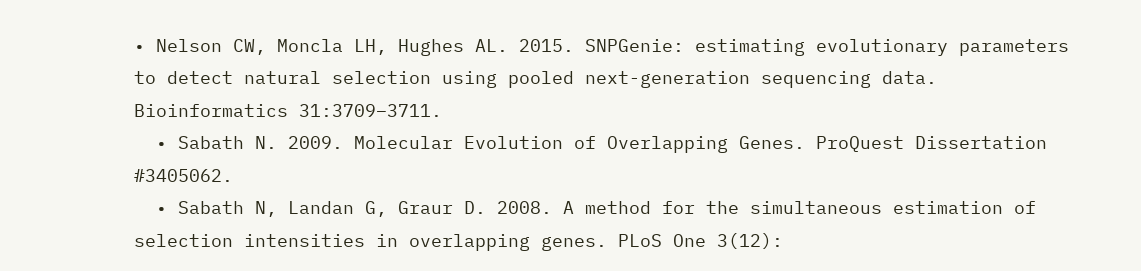• Nelson CW, Moncla LH, Hughes AL. 2015. SNPGenie: estimating evolutionary parameters to detect natural selection using pooled next-generation sequencing data. Bioinformatics 31:3709–3711.
  • Sabath N. 2009. Molecular Evolution of Overlapping Genes. ProQuest Dissertation #3405062.
  • Sabath N, Landan G, Graur D. 2008. A method for the simultaneous estimation of selection intensities in overlapping genes. PLoS One 3(12):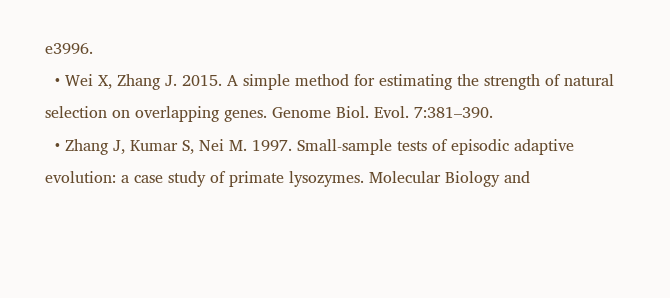e3996.
  • Wei X, Zhang J. 2015. A simple method for estimating the strength of natural selection on overlapping genes. Genome Biol. Evol. 7:381–390.
  • Zhang J, Kumar S, Nei M. 1997. Small-sample tests of episodic adaptive evolution: a case study of primate lysozymes. Molecular Biology and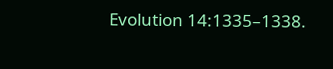Evolution 14:1335–1338.